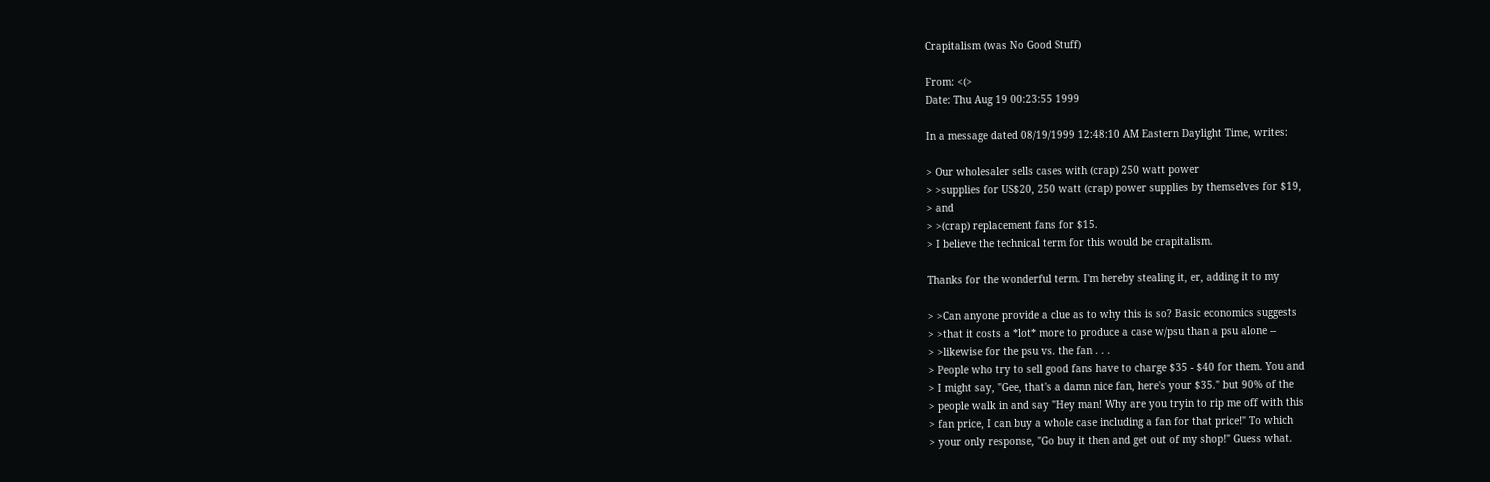Crapitalism (was No Good Stuff)

From: <(>
Date: Thu Aug 19 00:23:55 1999

In a message dated 08/19/1999 12:48:10 AM Eastern Daylight Time, writes:

> Our wholesaler sells cases with (crap) 250 watt power
> >supplies for US$20, 250 watt (crap) power supplies by themselves for $19,
> and
> >(crap) replacement fans for $15.
> I believe the technical term for this would be crapitalism.

Thanks for the wonderful term. I'm hereby stealing it, er, adding it to my

> >Can anyone provide a clue as to why this is so? Basic economics suggests
> >that it costs a *lot* more to produce a case w/psu than a psu alone --
> >likewise for the psu vs. the fan . . .
> People who try to sell good fans have to charge $35 - $40 for them. You and
> I might say, "Gee, that's a damn nice fan, here's your $35." but 90% of the
> people walk in and say "Hey man! Why are you tryin to rip me off with this
> fan price, I can buy a whole case including a fan for that price!" To which
> your only response, "Go buy it then and get out of my shop!" Guess what.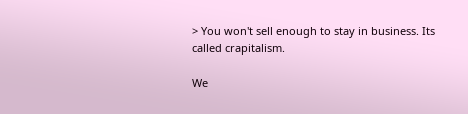> You won't sell enough to stay in business. Its called crapitalism.

We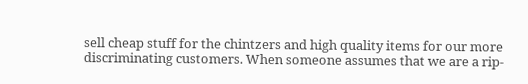sell cheap stuff for the chintzers and high quality items for our more
discriminating customers. When someone assumes that we are a rip-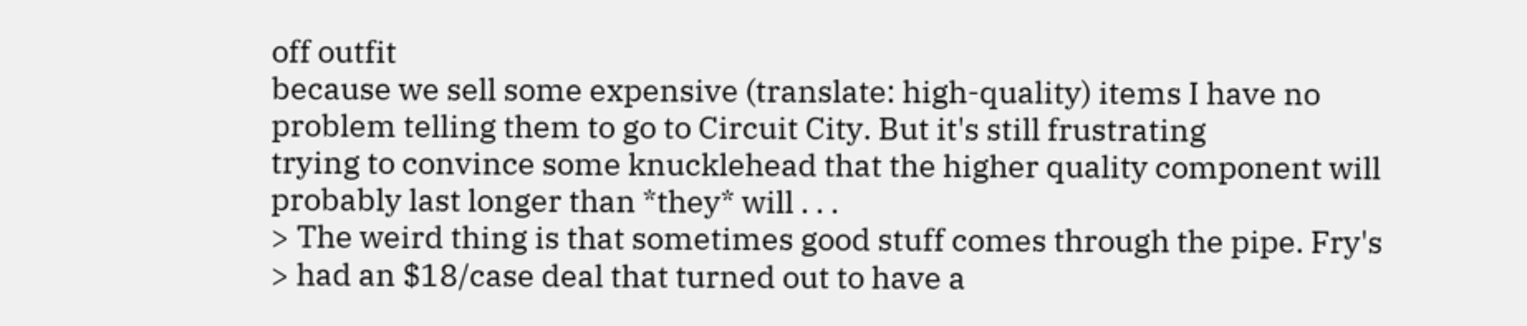off outfit
because we sell some expensive (translate: high-quality) items I have no
problem telling them to go to Circuit City. But it's still frustrating
trying to convince some knucklehead that the higher quality component will
probably last longer than *they* will . . .
> The weird thing is that sometimes good stuff comes through the pipe. Fry's
> had an $18/case deal that turned out to have a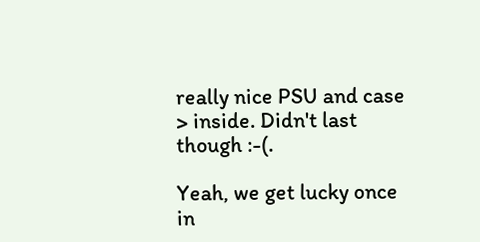really nice PSU and case
> inside. Didn't last though :-(.

Yeah, we get lucky once in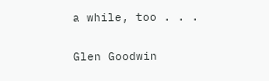a while, too . . .

Glen Goodwin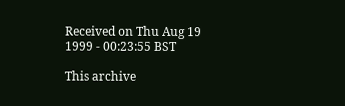Received on Thu Aug 19 1999 - 00:23:55 BST

This archive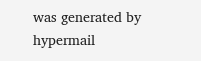was generated by hypermail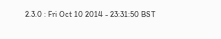2.3.0 : Fri Oct 10 2014 - 23:31:50 BST